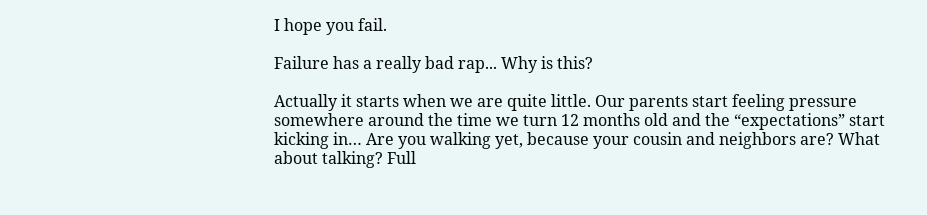I hope you fail.

Failure has a really bad rap... Why is this?

Actually it starts when we are quite little. Our parents start feeling pressure somewhere around the time we turn 12 months old and the “expectations” start kicking in… Are you walking yet, because your cousin and neighbors are? What about talking? Full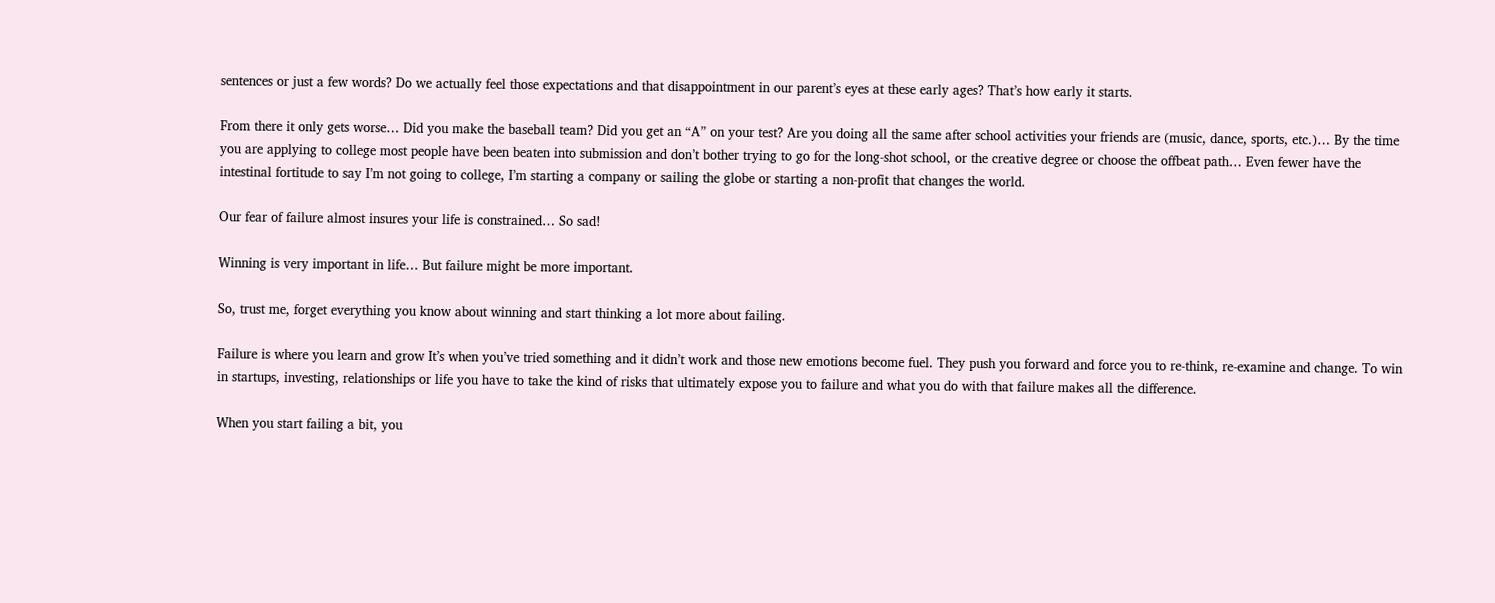sentences or just a few words? Do we actually feel those expectations and that disappointment in our parent’s eyes at these early ages? That’s how early it starts.

From there it only gets worse… Did you make the baseball team? Did you get an “A” on your test? Are you doing all the same after school activities your friends are (music, dance, sports, etc.)… By the time you are applying to college most people have been beaten into submission and don’t bother trying to go for the long-shot school, or the creative degree or choose the offbeat path… Even fewer have the intestinal fortitude to say I’m not going to college, I’m starting a company or sailing the globe or starting a non-profit that changes the world.

Our fear of failure almost insures your life is constrained… So sad!

Winning is very important in life… But failure might be more important.

So, trust me, forget everything you know about winning and start thinking a lot more about failing.

Failure is where you learn and grow It’s when you’ve tried something and it didn’t work and those new emotions become fuel. They push you forward and force you to re-think, re-examine and change. To win in startups, investing, relationships or life you have to take the kind of risks that ultimately expose you to failure and what you do with that failure makes all the difference.

When you start failing a bit, you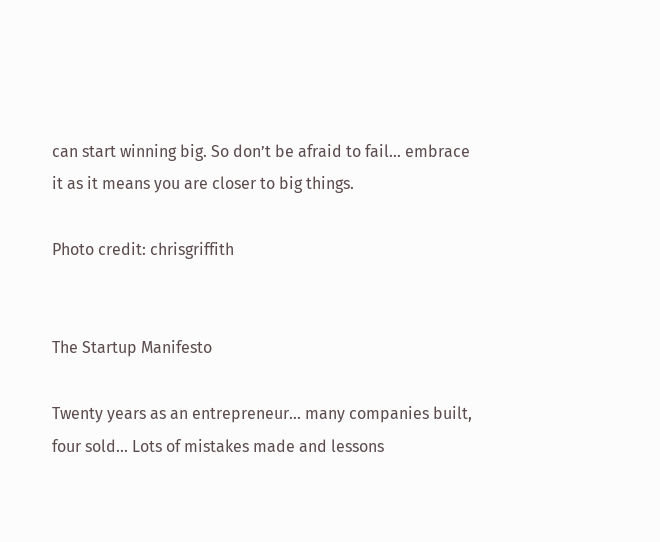can start winning big. So don’t be afraid to fail… embrace it as it means you are closer to big things.

Photo credit: chrisgriffith


The Startup Manifesto

Twenty years as an entrepreneur... many companies built, four sold... Lots of mistakes made and lessons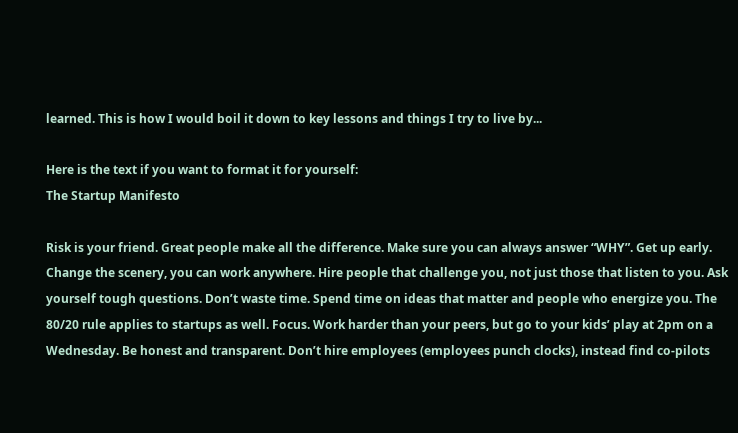learned. This is how I would boil it down to key lessons and things I try to live by...

Here is the text if you want to format it for yourself:
The Startup Manifesto

Risk is your friend. Great people make all the difference. Make sure you can always answer “WHY”. Get up early. Change the scenery, you can work anywhere. Hire people that challenge you, not just those that listen to you. Ask yourself tough questions. Don’t waste time. Spend time on ideas that matter and people who energize you. The 80/20 rule applies to startups as well. Focus. Work harder than your peers, but go to your kids’ play at 2pm on a Wednesday. Be honest and transparent. Don’t hire employees (employees punch clocks), instead find co-pilots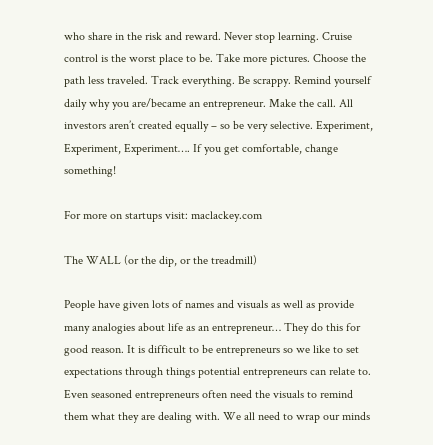who share in the risk and reward. Never stop learning. Cruise control is the worst place to be. Take more pictures. Choose the path less traveled. Track everything. Be scrappy. Remind yourself daily why you are/became an entrepreneur. Make the call. All investors aren’t created equally – so be very selective. Experiment, Experiment, Experiment…. If you get comfortable, change something!

For more on startups visit: maclackey.com

The WALL (or the dip, or the treadmill)

People have given lots of names and visuals as well as provide many analogies about life as an entrepreneur… They do this for good reason. It is difficult to be entrepreneurs so we like to set expectations through things potential entrepreneurs can relate to. Even seasoned entrepreneurs often need the visuals to remind them what they are dealing with. We all need to wrap our minds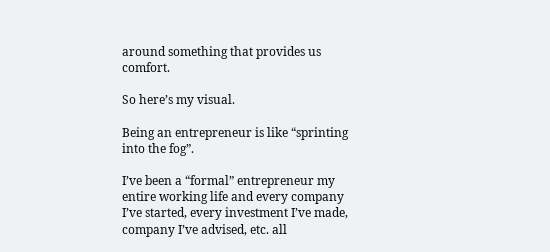around something that provides us comfort.

So here’s my visual.

Being an entrepreneur is like “sprinting into the fog”.

I’ve been a “formal” entrepreneur my entire working life and every company I’ve started, every investment I’ve made, company I’ve advised, etc. all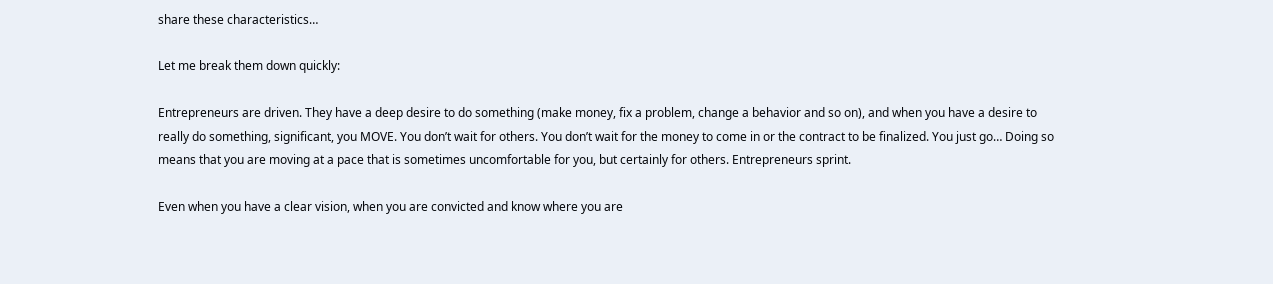share these characteristics…

Let me break them down quickly:

Entrepreneurs are driven. They have a deep desire to do something (make money, fix a problem, change a behavior and so on), and when you have a desire to really do something, significant, you MOVE. You don’t wait for others. You don’t wait for the money to come in or the contract to be finalized. You just go… Doing so means that you are moving at a pace that is sometimes uncomfortable for you, but certainly for others. Entrepreneurs sprint.

Even when you have a clear vision, when you are convicted and know where you are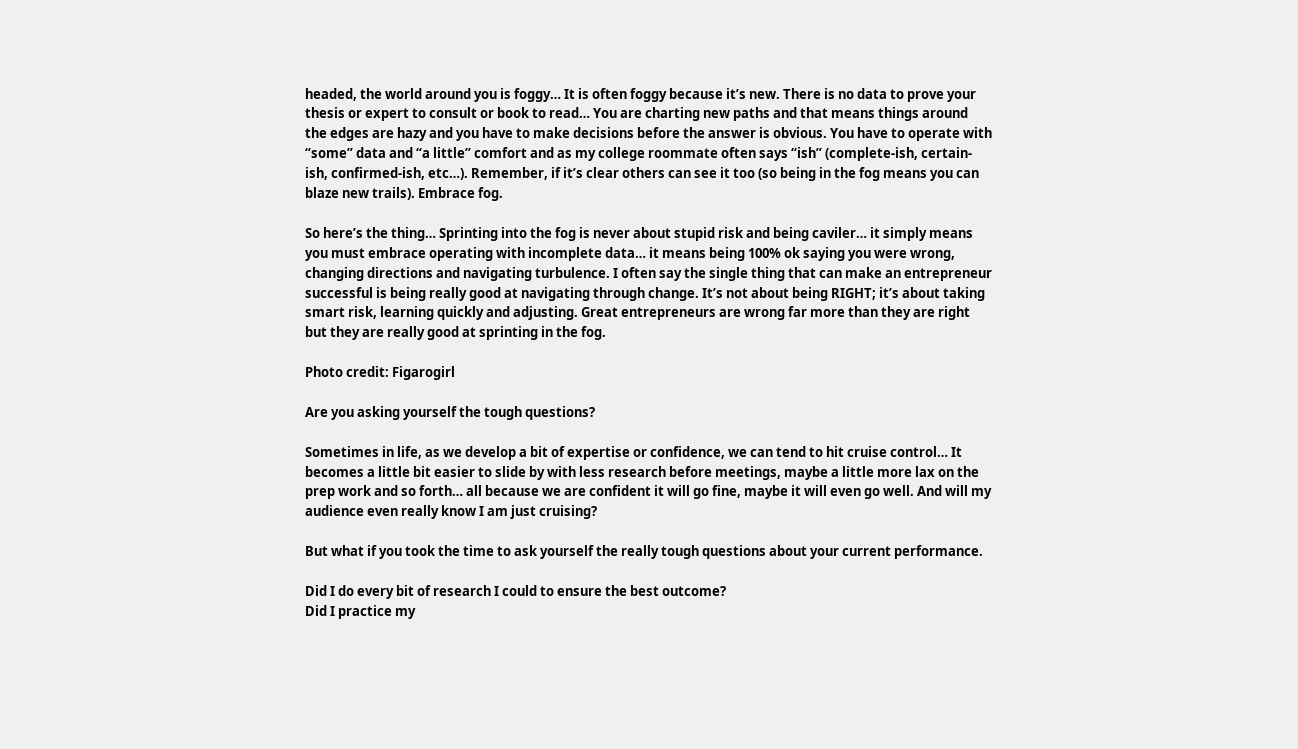headed, the world around you is foggy… It is often foggy because it’s new. There is no data to prove your thesis or expert to consult or book to read… You are charting new paths and that means things around the edges are hazy and you have to make decisions before the answer is obvious. You have to operate with “some” data and “a little” comfort and as my college roommate often says “ish” (complete-ish, certain-ish, confirmed-ish, etc…). Remember, if it’s clear others can see it too (so being in the fog means you can blaze new trails). Embrace fog.

So here’s the thing… Sprinting into the fog is never about stupid risk and being caviler… it simply means you must embrace operating with incomplete data… it means being 100% ok saying you were wrong, changing directions and navigating turbulence. I often say the single thing that can make an entrepreneur successful is being really good at navigating through change. It’s not about being RIGHT; it’s about taking smart risk, learning quickly and adjusting. Great entrepreneurs are wrong far more than they are right but they are really good at sprinting in the fog.

Photo credit: Figarogirl

Are you asking yourself the tough questions?

Sometimes in life, as we develop a bit of expertise or confidence, we can tend to hit cruise control… It becomes a little bit easier to slide by with less research before meetings, maybe a little more lax on the prep work and so forth… all because we are confident it will go fine, maybe it will even go well. And will my audience even really know I am just cruising?

But what if you took the time to ask yourself the really tough questions about your current performance.

Did I do every bit of research I could to ensure the best outcome?
Did I practice my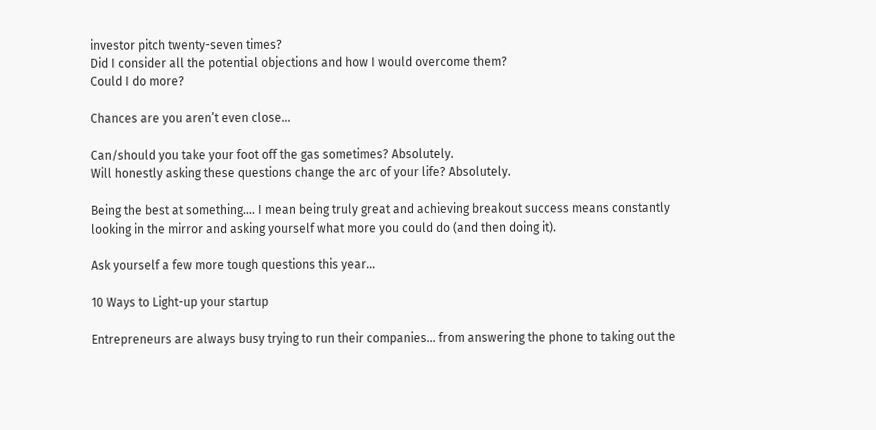investor pitch twenty-seven times?
Did I consider all the potential objections and how I would overcome them?
Could I do more?

Chances are you aren’t even close…

Can/should you take your foot off the gas sometimes? Absolutely.
Will honestly asking these questions change the arc of your life? Absolutely.

Being the best at something…. I mean being truly great and achieving breakout success means constantly looking in the mirror and asking yourself what more you could do (and then doing it).

Ask yourself a few more tough questions this year…

10 Ways to Light-up your startup

Entrepreneurs are always busy trying to run their companies... from answering the phone to taking out the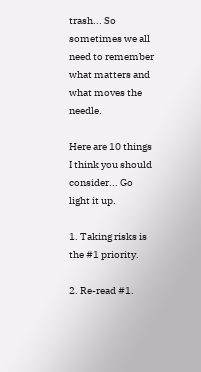trash... So sometimes we all need to remember what matters and what moves the needle.

Here are 10 things I think you should consider... Go light it up.

1. Taking risks is the #1 priority.

2. Re-read #1.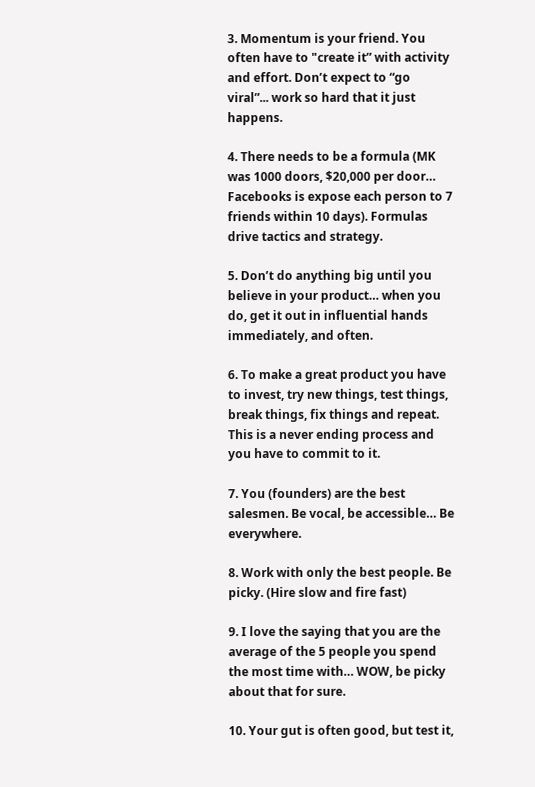3. Momentum is your friend. You often have to "create it” with activity and effort. Don’t expect to “go viral”... work so hard that it just happens.

4. There needs to be a formula (MK was 1000 doors, $20,000 per door… Facebooks is expose each person to 7 friends within 10 days). Formulas drive tactics and strategy.

5. Don’t do anything big until you believe in your product… when you do, get it out in influential hands immediately, and often.

6. To make a great product you have to invest, try new things, test things, break things, fix things and repeat. This is a never ending process and you have to commit to it.

7. You (founders) are the best salesmen. Be vocal, be accessible… Be everywhere.

8. Work with only the best people. Be picky. (Hire slow and fire fast)

9. I love the saying that you are the average of the 5 people you spend the most time with… WOW, be picky about that for sure.

10. Your gut is often good, but test it,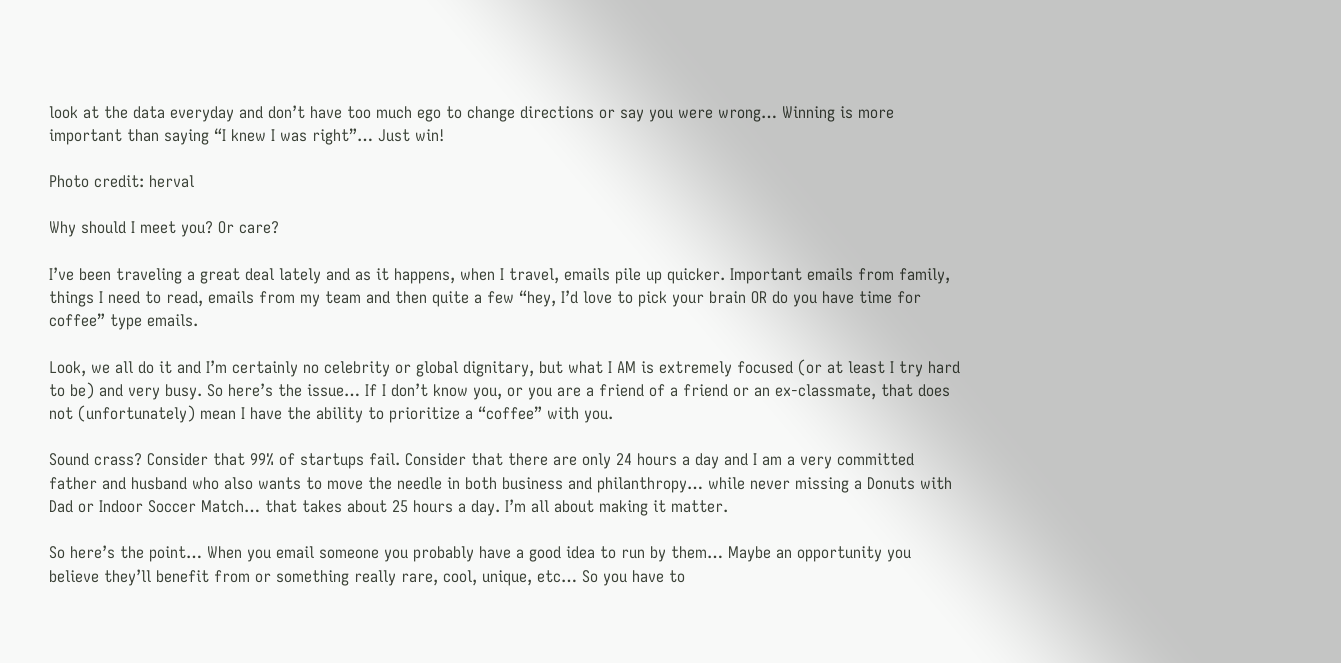look at the data everyday and don’t have too much ego to change directions or say you were wrong… Winning is more important than saying “I knew I was right”… Just win!

Photo credit: herval

Why should I meet you? Or care?

I’ve been traveling a great deal lately and as it happens, when I travel, emails pile up quicker. Important emails from family, things I need to read, emails from my team and then quite a few “hey, I’d love to pick your brain OR do you have time for coffee” type emails.

Look, we all do it and I’m certainly no celebrity or global dignitary, but what I AM is extremely focused (or at least I try hard to be) and very busy. So here’s the issue… If I don’t know you, or you are a friend of a friend or an ex-classmate, that does not (unfortunately) mean I have the ability to prioritize a “coffee” with you.

Sound crass? Consider that 99% of startups fail. Consider that there are only 24 hours a day and I am a very committed father and husband who also wants to move the needle in both business and philanthropy… while never missing a Donuts with Dad or Indoor Soccer Match… that takes about 25 hours a day. I’m all about making it matter.

So here’s the point… When you email someone you probably have a good idea to run by them… Maybe an opportunity you believe they’ll benefit from or something really rare, cool, unique, etc… So you have to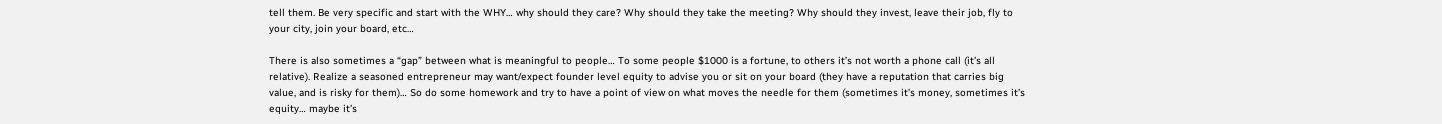tell them. Be very specific and start with the WHY… why should they care? Why should they take the meeting? Why should they invest, leave their job, fly to your city, join your board, etc…

There is also sometimes a “gap” between what is meaningful to people… To some people $1000 is a fortune, to others it’s not worth a phone call (it’s all relative). Realize a seasoned entrepreneur may want/expect founder level equity to advise you or sit on your board (they have a reputation that carries big value, and is risky for them)… So do some homework and try to have a point of view on what moves the needle for them (sometimes it’s money, sometimes it’s equity… maybe it’s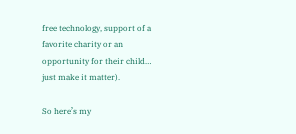free technology, support of a favorite charity or an opportunity for their child… just make it matter).

So here’s my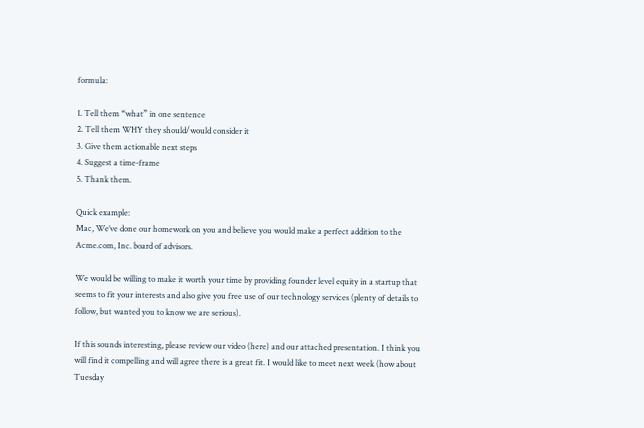formula:

1. Tell them “what” in one sentence
2. Tell them WHY they should/would consider it
3. Give them actionable next steps
4. Suggest a time-frame
5. Thank them.

Quick example:
Mac, We’ve done our homework on you and believe you would make a perfect addition to the Acme.com, Inc. board of advisors.

We would be willing to make it worth your time by providing founder level equity in a startup that seems to fit your interests and also give you free use of our technology services (plenty of details to follow, but wanted you to know we are serious).

If this sounds interesting, please review our video (here) and our attached presentation. I think you will find it compelling and will agree there is a great fit. I would like to meet next week (how about Tuesday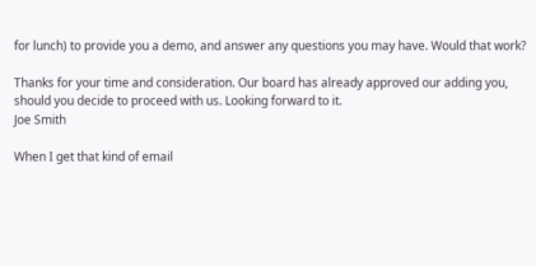for lunch) to provide you a demo, and answer any questions you may have. Would that work?

Thanks for your time and consideration. Our board has already approved our adding you, should you decide to proceed with us. Looking forward to it.
Joe Smith

When I get that kind of email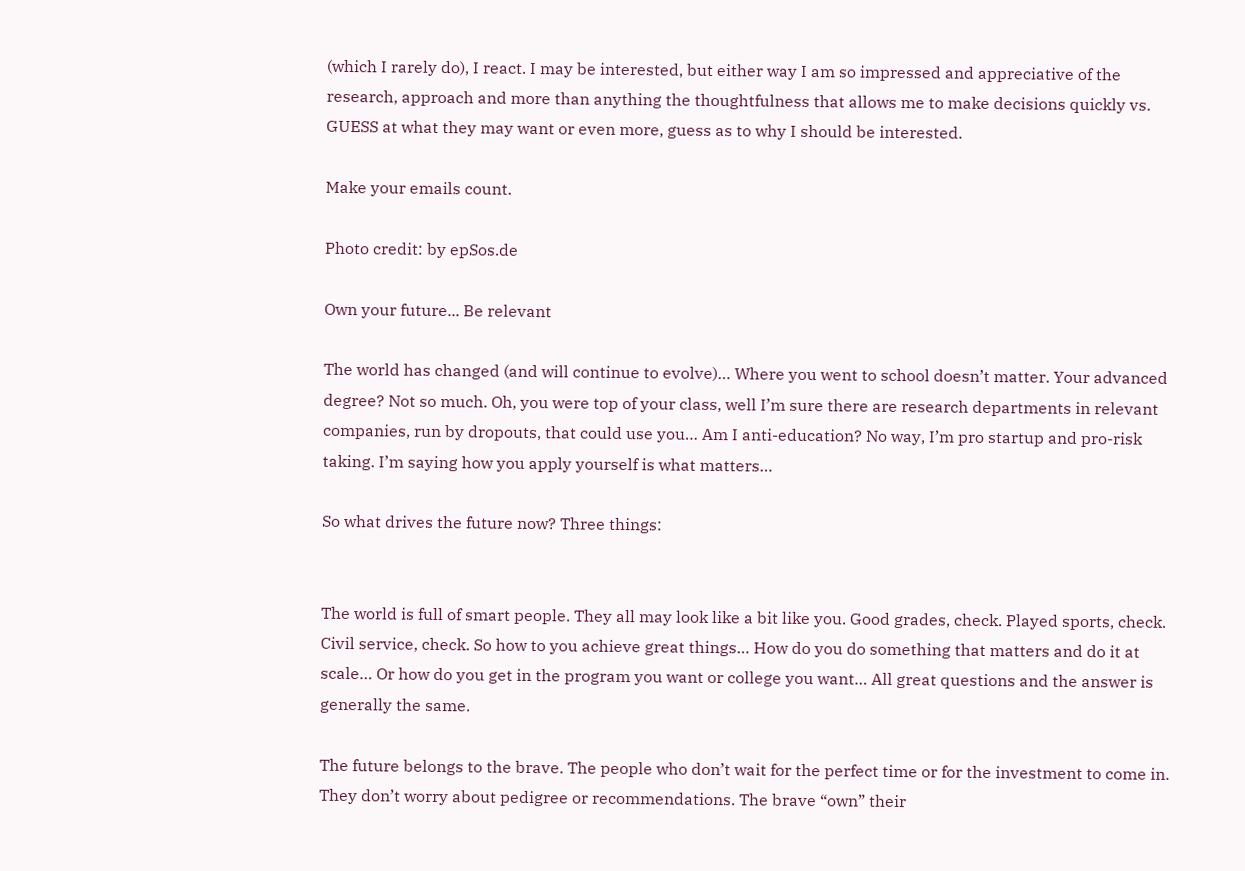(which I rarely do), I react. I may be interested, but either way I am so impressed and appreciative of the research, approach and more than anything the thoughtfulness that allows me to make decisions quickly vs. GUESS at what they may want or even more, guess as to why I should be interested.

Make your emails count.

Photo credit: by epSos.de

Own your future... Be relevant

The world has changed (and will continue to evolve)… Where you went to school doesn’t matter. Your advanced degree? Not so much. Oh, you were top of your class, well I’m sure there are research departments in relevant companies, run by dropouts, that could use you… Am I anti-education? No way, I’m pro startup and pro-risk taking. I’m saying how you apply yourself is what matters…

So what drives the future now? Three things:


The world is full of smart people. They all may look like a bit like you. Good grades, check. Played sports, check. Civil service, check. So how to you achieve great things… How do you do something that matters and do it at scale… Or how do you get in the program you want or college you want… All great questions and the answer is generally the same.

The future belongs to the brave. The people who don’t wait for the perfect time or for the investment to come in. They don’t worry about pedigree or recommendations. The brave “own” their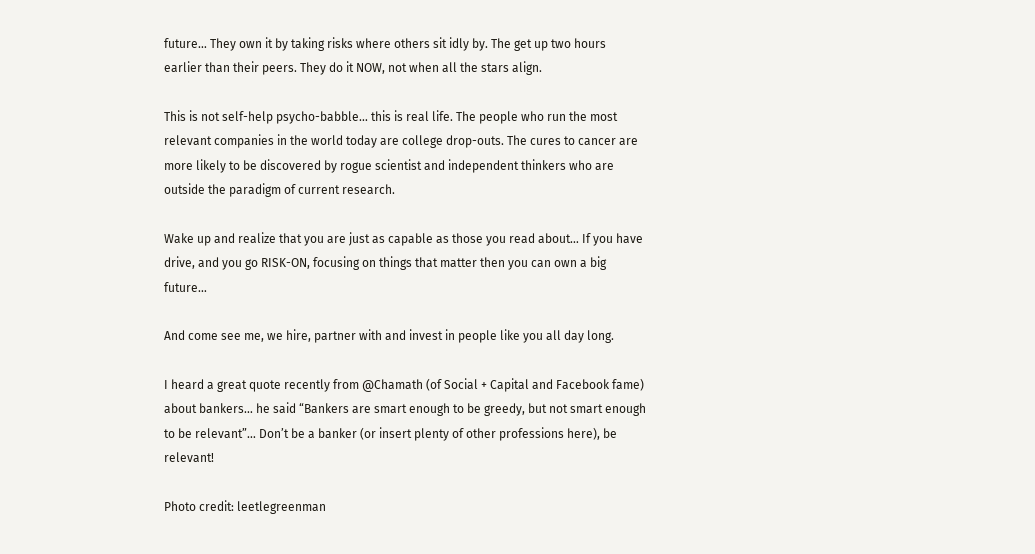future… They own it by taking risks where others sit idly by. The get up two hours earlier than their peers. They do it NOW, not when all the stars align.

This is not self-help psycho-babble… this is real life. The people who run the most relevant companies in the world today are college drop-outs. The cures to cancer are more likely to be discovered by rogue scientist and independent thinkers who are outside the paradigm of current research.

Wake up and realize that you are just as capable as those you read about… If you have drive, and you go RISK-ON, focusing on things that matter then you can own a big future…

And come see me, we hire, partner with and invest in people like you all day long.

I heard a great quote recently from @Chamath (of Social + Capital and Facebook fame) about bankers… he said “Bankers are smart enough to be greedy, but not smart enough to be relevant”… Don’t be a banker (or insert plenty of other professions here), be relevant!

Photo credit: leetlegreenman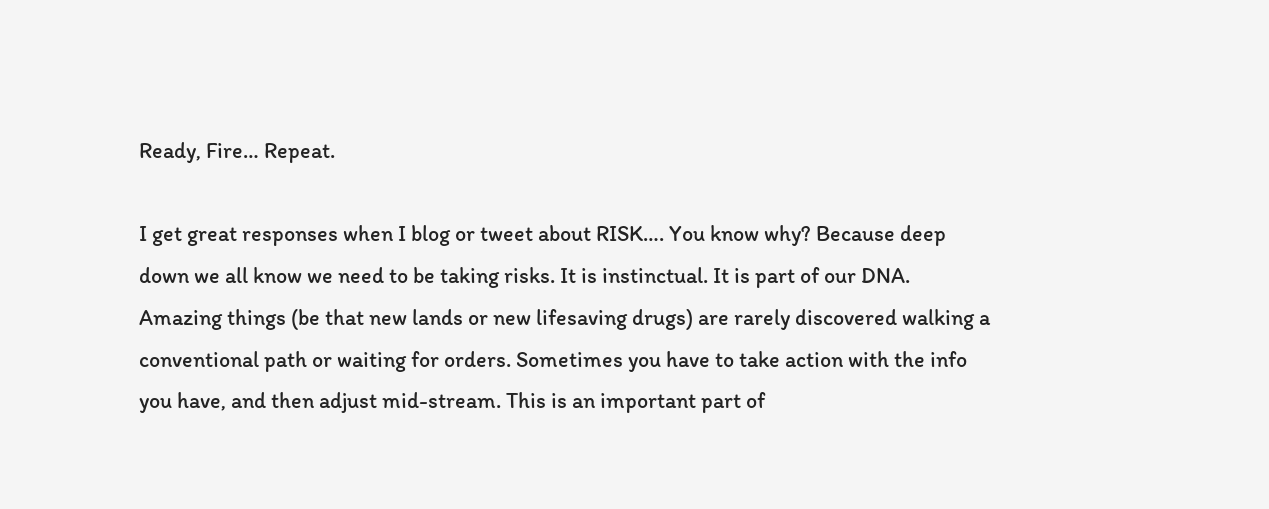Ready, Fire… Repeat.

I get great responses when I blog or tweet about RISK…. You know why? Because deep down we all know we need to be taking risks. It is instinctual. It is part of our DNA. Amazing things (be that new lands or new lifesaving drugs) are rarely discovered walking a conventional path or waiting for orders. Sometimes you have to take action with the info you have, and then adjust mid-stream. This is an important part of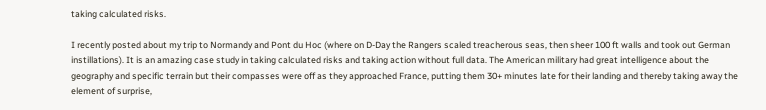taking calculated risks.

I recently posted about my trip to Normandy and Pont du Hoc (where on D-Day the Rangers scaled treacherous seas, then sheer 100 ft walls and took out German instillations). It is an amazing case study in taking calculated risks and taking action without full data. The American military had great intelligence about the geography and specific terrain but their compasses were off as they approached France, putting them 30+ minutes late for their landing and thereby taking away the element of surprise,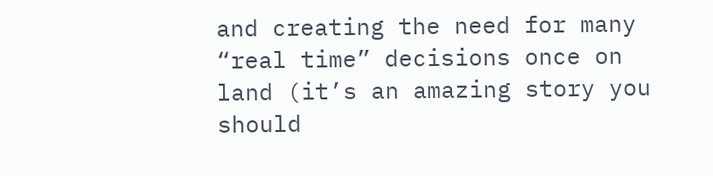and creating the need for many “real time” decisions once on land (it’s an amazing story you should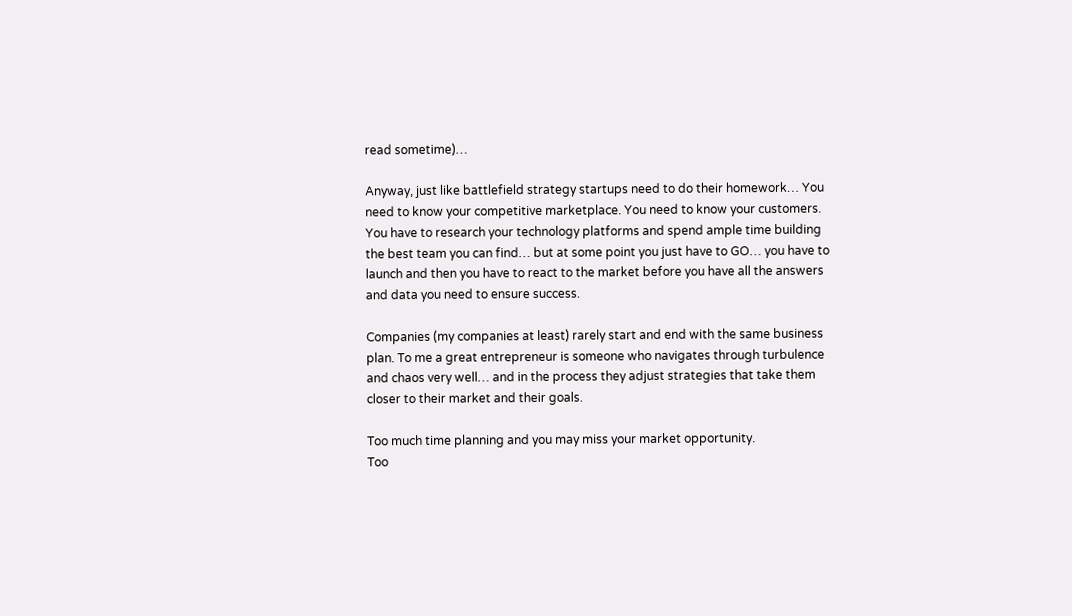read sometime)…

Anyway, just like battlefield strategy startups need to do their homework… You need to know your competitive marketplace. You need to know your customers. You have to research your technology platforms and spend ample time building the best team you can find… but at some point you just have to GO… you have to launch and then you have to react to the market before you have all the answers and data you need to ensure success.

Companies (my companies at least) rarely start and end with the same business plan. To me a great entrepreneur is someone who navigates through turbulence and chaos very well… and in the process they adjust strategies that take them closer to their market and their goals.

Too much time planning and you may miss your market opportunity.
Too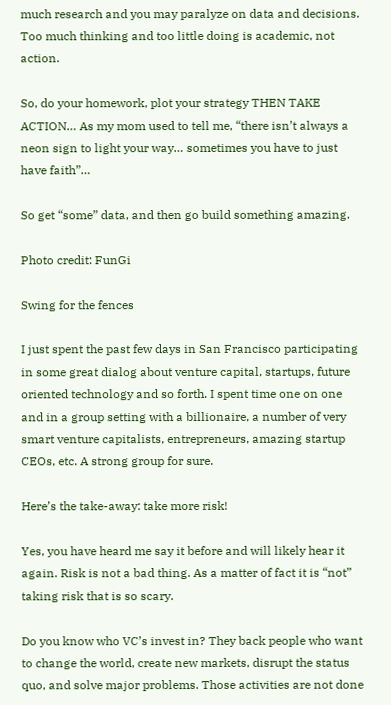much research and you may paralyze on data and decisions.
Too much thinking and too little doing is academic, not action.

So, do your homework, plot your strategy THEN TAKE ACTION… As my mom used to tell me, “there isn’t always a neon sign to light your way… sometimes you have to just have faith”…

So get “some” data, and then go build something amazing.

Photo credit: FunGi

Swing for the fences

I just spent the past few days in San Francisco participating in some great dialog about venture capital, startups, future oriented technology and so forth. I spent time one on one and in a group setting with a billionaire, a number of very smart venture capitalists, entrepreneurs, amazing startup CEOs, etc. A strong group for sure.

Here’s the take-away: take more risk!

Yes, you have heard me say it before and will likely hear it again. Risk is not a bad thing. As a matter of fact it is “not” taking risk that is so scary.

Do you know who VC’s invest in? They back people who want to change the world, create new markets, disrupt the status quo, and solve major problems. Those activities are not done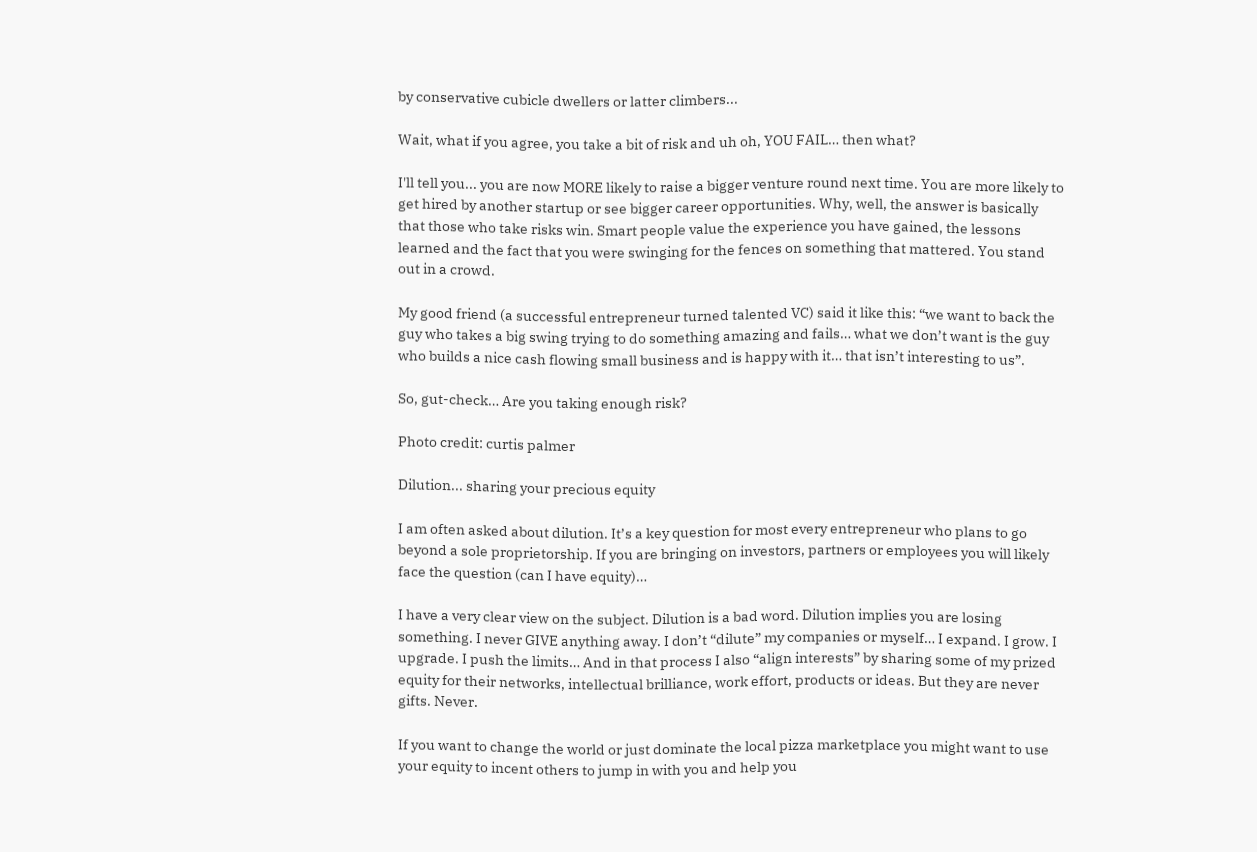by conservative cubicle dwellers or latter climbers...

Wait, what if you agree, you take a bit of risk and uh oh, YOU FAIL… then what?

I'll tell you... you are now MORE likely to raise a bigger venture round next time. You are more likely to get hired by another startup or see bigger career opportunities. Why, well, the answer is basically that those who take risks win. Smart people value the experience you have gained, the lessons learned and the fact that you were swinging for the fences on something that mattered. You stand out in a crowd.

My good friend (a successful entrepreneur turned talented VC) said it like this: “we want to back the guy who takes a big swing trying to do something amazing and fails… what we don’t want is the guy who builds a nice cash flowing small business and is happy with it… that isn’t interesting to us”.

So, gut-check… Are you taking enough risk?

Photo credit: curtis palmer

Dilution... sharing your precious equity

I am often asked about dilution. It’s a key question for most every entrepreneur who plans to go beyond a sole proprietorship. If you are bringing on investors, partners or employees you will likely face the question (can I have equity)…

I have a very clear view on the subject. Dilution is a bad word. Dilution implies you are losing something. I never GIVE anything away. I don’t “dilute” my companies or myself… I expand. I grow. I upgrade. I push the limits… And in that process I also “align interests” by sharing some of my prized equity for their networks, intellectual brilliance, work effort, products or ideas. But they are never gifts. Never.

If you want to change the world or just dominate the local pizza marketplace you might want to use your equity to incent others to jump in with you and help you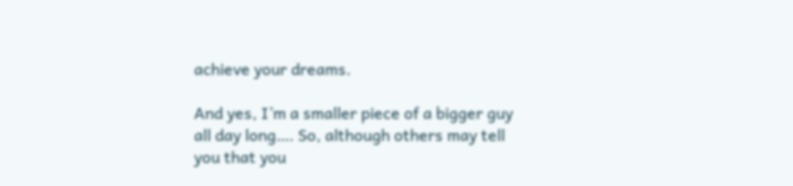achieve your dreams.

And yes, I’m a smaller piece of a bigger guy all day long…. So, although others may tell you that you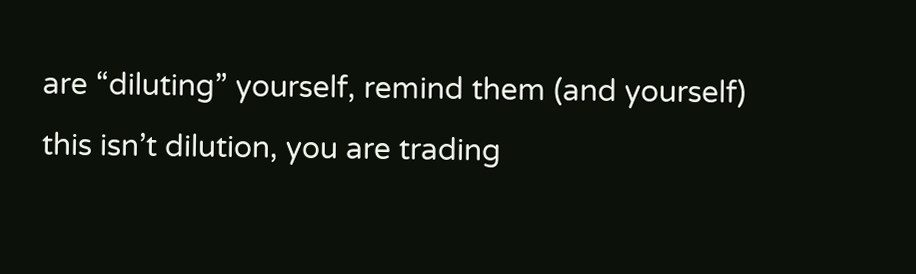are “diluting” yourself, remind them (and yourself) this isn’t dilution, you are trading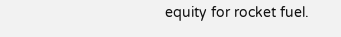equity for rocket fuel.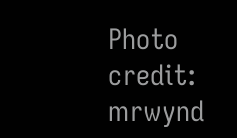Photo credit: mrwynd